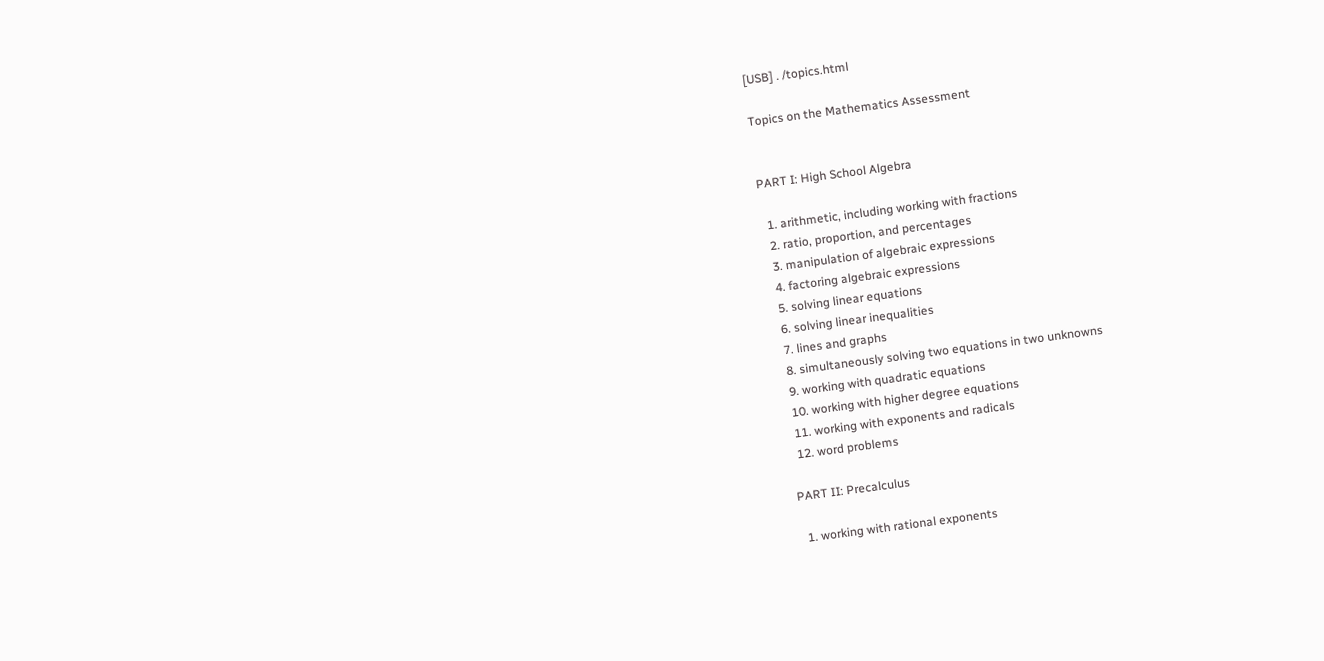[USB] . /topics.html

Topics on the Mathematics Assessment


PART I: High School Algebra

  1. arithmetic, including working with fractions
  2. ratio, proportion, and percentages
  3. manipulation of algebraic expressions
  4. factoring algebraic expressions
  5. solving linear equations
  6. solving linear inequalities
  7. lines and graphs
  8. simultaneously solving two equations in two unknowns
  9. working with quadratic equations
  10. working with higher degree equations
  11. working with exponents and radicals
  12. word problems

PART II: Precalculus

  1. working with rational exponents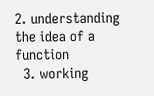2. understanding the idea of a function
  3. working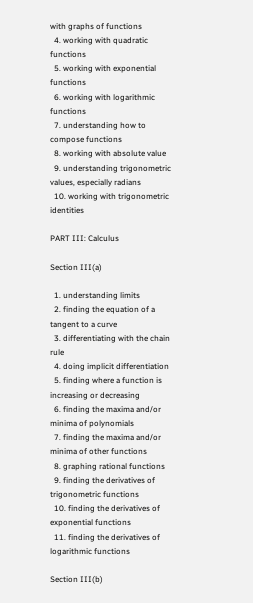with graphs of functions
  4. working with quadratic functions
  5. working with exponential functions
  6. working with logarithmic functions
  7. understanding how to compose functions
  8. working with absolute value
  9. understanding trigonometric values, especially radians
  10. working with trigonometric identities

PART III: Calculus

Section III(a)

  1. understanding limits
  2. finding the equation of a tangent to a curve
  3. differentiating with the chain rule
  4. doing implicit differentiation
  5. finding where a function is increasing or decreasing
  6. finding the maxima and/or minima of polynomials
  7. finding the maxima and/or minima of other functions
  8. graphing rational functions
  9. finding the derivatives of trigonometric functions
  10. finding the derivatives of exponential functions
  11. finding the derivatives of logarithmic functions

Section III(b)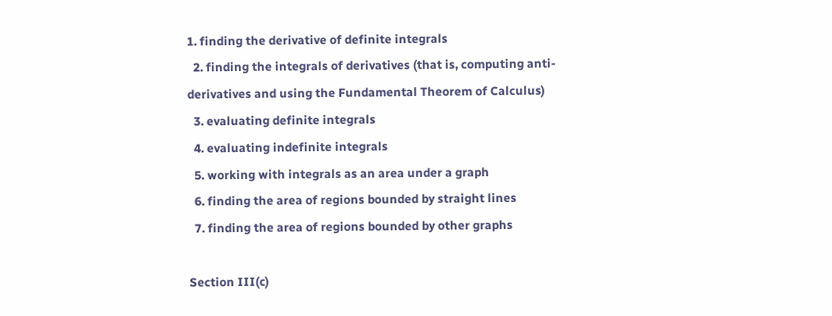1. finding the derivative of definite integrals
  2. finding the integrals of derivatives (that is, computing anti-derivatives and using the Fundamental Theorem of Calculus)
  3. evaluating definite integrals
  4. evaluating indefinite integrals
  5. working with integrals as an area under a graph
  6. finding the area of regions bounded by straight lines
  7. finding the area of regions bounded by other graphs

Section III(c)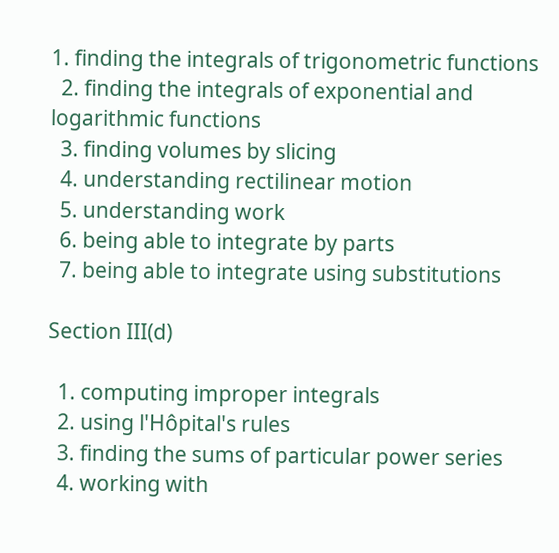1. finding the integrals of trigonometric functions
  2. finding the integrals of exponential and logarithmic functions
  3. finding volumes by slicing
  4. understanding rectilinear motion
  5. understanding work
  6. being able to integrate by parts
  7. being able to integrate using substitutions

Section III(d)

  1. computing improper integrals
  2. using l'Hôpital's rules
  3. finding the sums of particular power series
  4. working with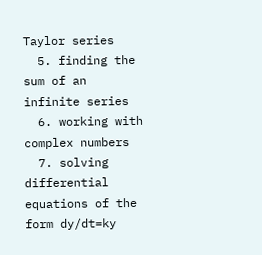Taylor series
  5. finding the sum of an infinite series
  6. working with complex numbers
  7. solving differential equations of the form dy/dt=ky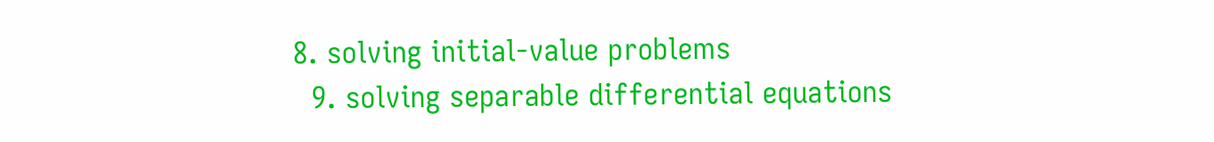8. solving initial-value problems
  9. solving separable differential equations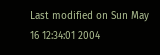Last modified on Sun May 16 12:34:01 2004